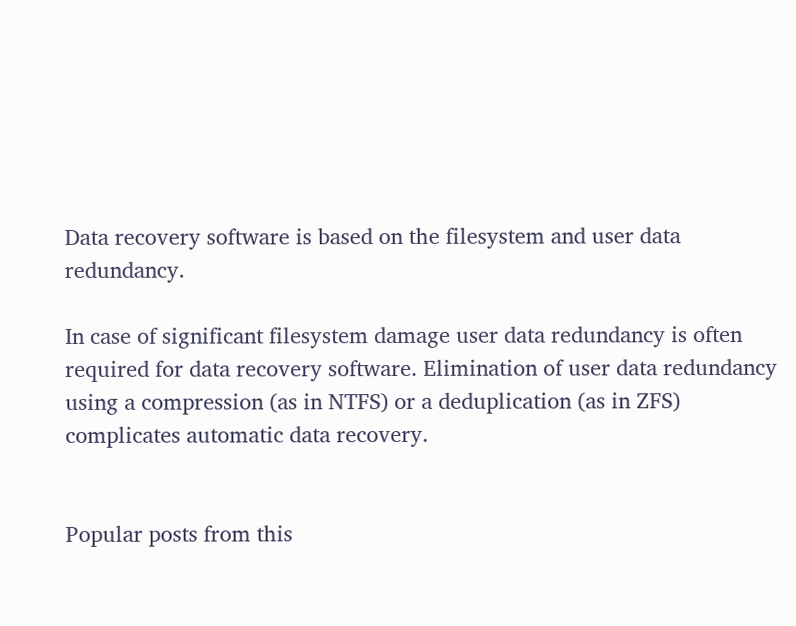Data recovery software is based on the filesystem and user data redundancy.

In case of significant filesystem damage user data redundancy is often required for data recovery software. Elimination of user data redundancy using a compression (as in NTFS) or a deduplication (as in ZFS) complicates automatic data recovery.


Popular posts from this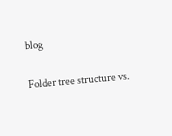blog

Folder tree structure vs.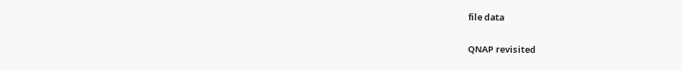file data

QNAP revisited